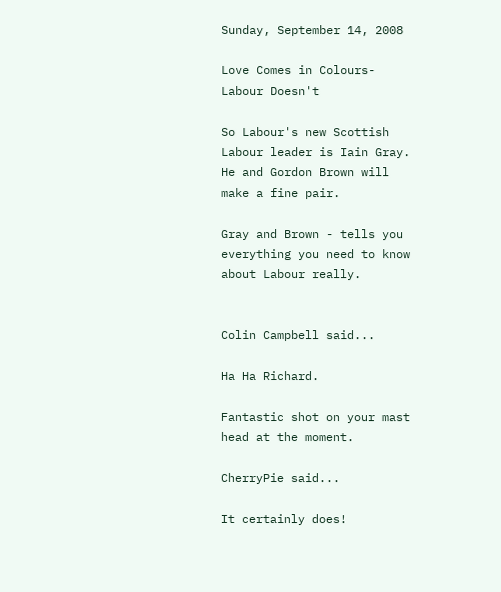Sunday, September 14, 2008

Love Comes in Colours- Labour Doesn't

So Labour's new Scottish Labour leader is Iain Gray. He and Gordon Brown will make a fine pair.

Gray and Brown - tells you everything you need to know about Labour really.


Colin Campbell said...

Ha Ha Richard.

Fantastic shot on your mast head at the moment.

CherryPie said...

It certainly does!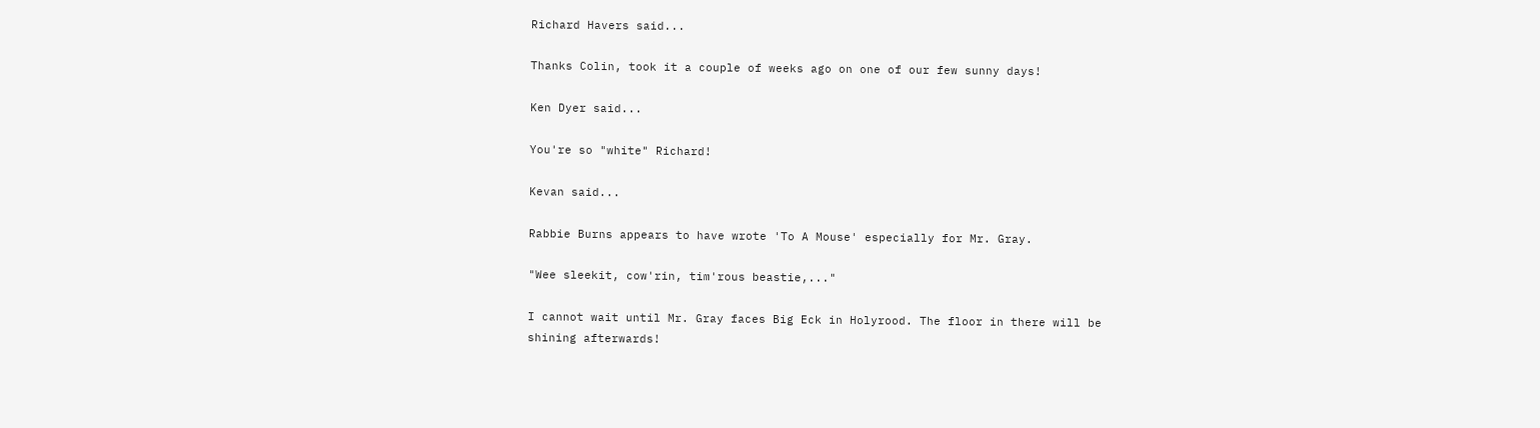Richard Havers said...

Thanks Colin, took it a couple of weeks ago on one of our few sunny days!

Ken Dyer said...

You're so "white" Richard!

Kevan said...

Rabbie Burns appears to have wrote 'To A Mouse' especially for Mr. Gray.

"Wee sleekit, cow'rin, tim'rous beastie,..."

I cannot wait until Mr. Gray faces Big Eck in Holyrood. The floor in there will be shining afterwards!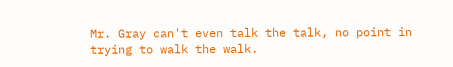Mr. Gray can't even talk the talk, no point in trying to walk the walk.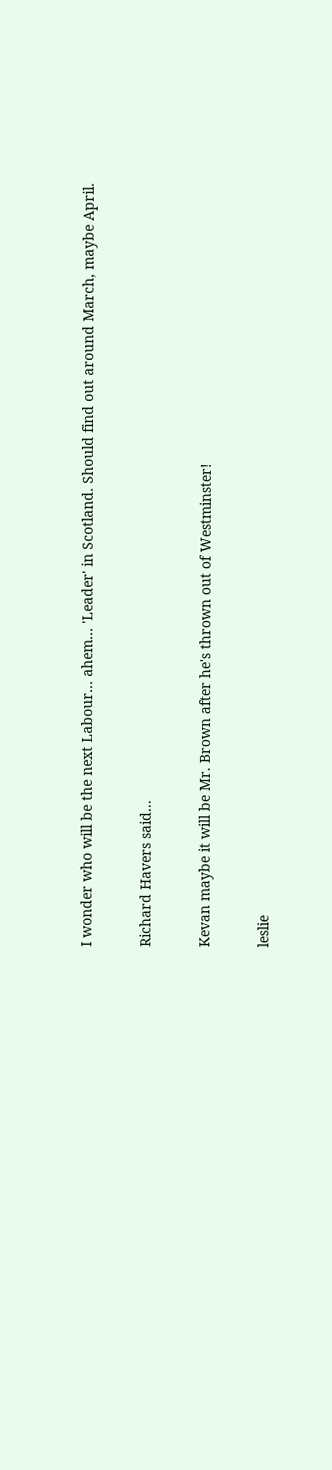I wonder who will be the next Labour... ahem... 'Leader' in Scotland. Should find out around March, maybe April.

Richard Havers said...

Kevan maybe it will be Mr. Brown after he's thrown out of Westminster!

leslie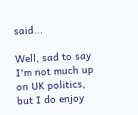said...

Well, sad to say I'm not much up on UK politics, but I do enjoy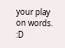your play on words. :D